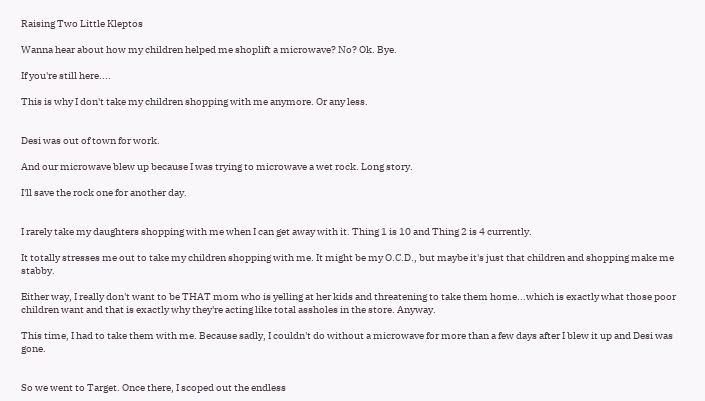Raising Two Little Kleptos

Wanna hear about how my children helped me shoplift a microwave? No? Ok. Bye.

If you're still here....

This is why I don't take my children shopping with me anymore. Or any less.


Desi was out of town for work.

And our microwave blew up because I was trying to microwave a wet rock. Long story.

I'll save the rock one for another day.


I rarely take my daughters shopping with me when I can get away with it. Thing 1 is 10 and Thing 2 is 4 currently.

It totally stresses me out to take my children shopping with me. It might be my O.C.D., but maybe it's just that children and shopping make me stabby.

Either way, I really don't want to be THAT mom who is yelling at her kids and threatening to take them home...which is exactly what those poor children want and that is exactly why they're acting like total assholes in the store. Anyway.

This time, I had to take them with me. Because sadly, I couldn't do without a microwave for more than a few days after I blew it up and Desi was gone.


So we went to Target. Once there, I scoped out the endless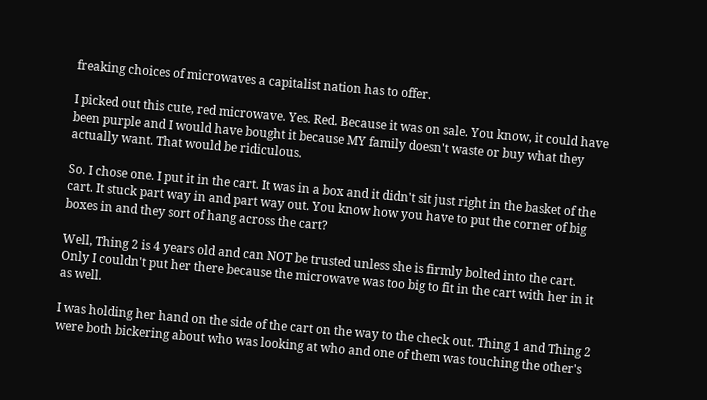freaking choices of microwaves a capitalist nation has to offer.

I picked out this cute, red microwave. Yes. Red. Because it was on sale. You know, it could have been purple and I would have bought it because MY family doesn't waste or buy what they actually want. That would be ridiculous.

So. I chose one. I put it in the cart. It was in a box and it didn't sit just right in the basket of the cart. It stuck part way in and part way out. You know how you have to put the corner of big boxes in and they sort of hang across the cart?

Well, Thing 2 is 4 years old and can NOT be trusted unless she is firmly bolted into the cart. Only I couldn't put her there because the microwave was too big to fit in the cart with her in it as well.

I was holding her hand on the side of the cart on the way to the check out. Thing 1 and Thing 2 were both bickering about who was looking at who and one of them was touching the other's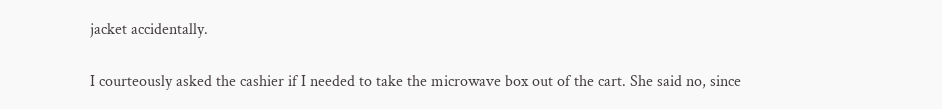jacket accidentally.

I courteously asked the cashier if I needed to take the microwave box out of the cart. She said no, since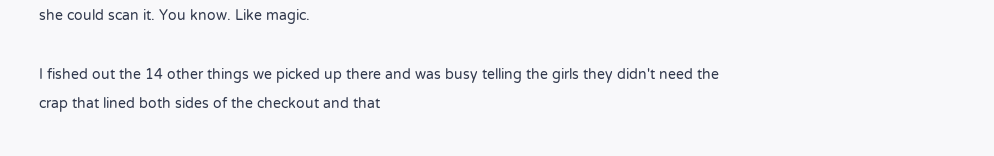she could scan it. You know. Like magic.

I fished out the 14 other things we picked up there and was busy telling the girls they didn't need the crap that lined both sides of the checkout and that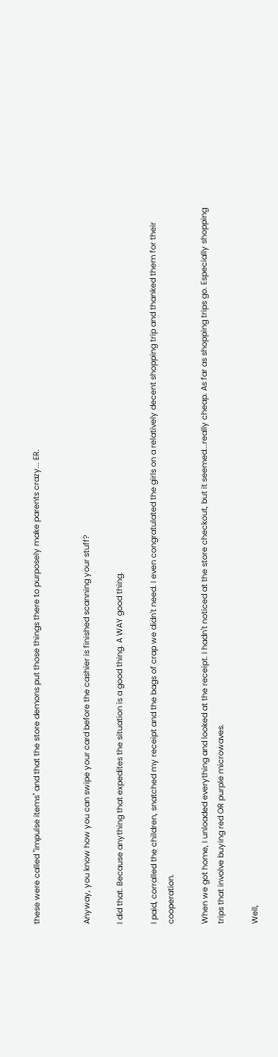these were called "impulse items" and that the store demons put those things there to purposely make parents crazy... ER.


Anyway, you know how you can swipe your card before the cashier is finished scanning your stuff?

I did that. Because anything that expedites the situation is a good thing. A WAY good thing.

I paid, corralled the children, snatched my receipt and the bags of crap we didn't need. I even congratulated the girls on a relatively decent shopping trip and thanked them for their cooperation.

When we got home, I unloaded everything and looked at the receipt. I hadn't noticed at the store checkout, but it seemed...really cheap. As far as shopping trips go. Especially shopping trips that involve buying red OR purple microwaves.

Well,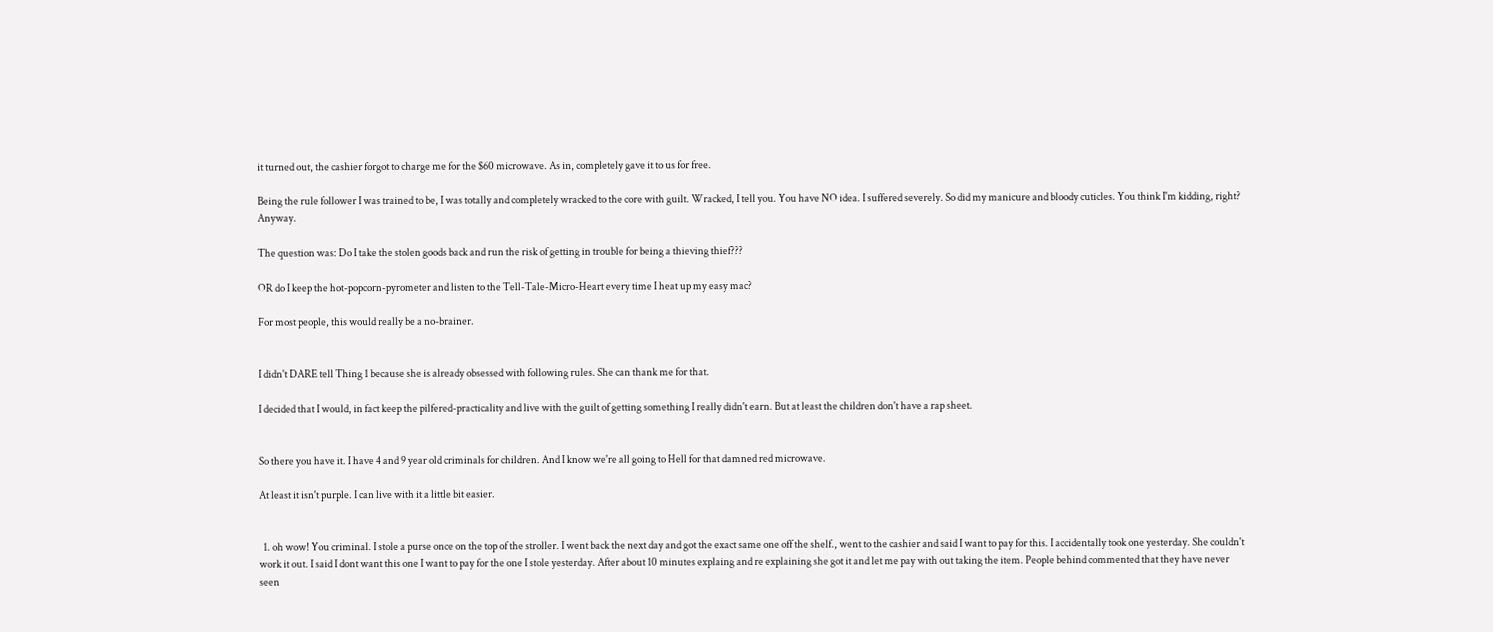it turned out, the cashier forgot to charge me for the $60 microwave. As in, completely gave it to us for free.

Being the rule follower I was trained to be, I was totally and completely wracked to the core with guilt. Wracked, I tell you. You have NO idea. I suffered severely. So did my manicure and bloody cuticles. You think I'm kidding, right? Anyway.

The question was: Do I take the stolen goods back and run the risk of getting in trouble for being a thieving thief???

OR do I keep the hot-popcorn-pyrometer and listen to the Tell-Tale-Micro-Heart every time I heat up my easy mac?

For most people, this would really be a no-brainer.


I didn't DARE tell Thing 1 because she is already obsessed with following rules. She can thank me for that.

I decided that I would, in fact keep the pilfered-practicality and live with the guilt of getting something I really didn't earn. But at least the children don't have a rap sheet.


So there you have it. I have 4 and 9 year old criminals for children. And I know we're all going to Hell for that damned red microwave.

At least it isn't purple. I can live with it a little bit easier.


  1. oh wow! You criminal. I stole a purse once on the top of the stroller. I went back the next day and got the exact same one off the shelf., went to the cashier and said I want to pay for this. I accidentally took one yesterday. She couldn't work it out. I said I dont want this one I want to pay for the one I stole yesterday. After about 10 minutes explaing and re explaining she got it and let me pay with out taking the item. People behind commented that they have never seen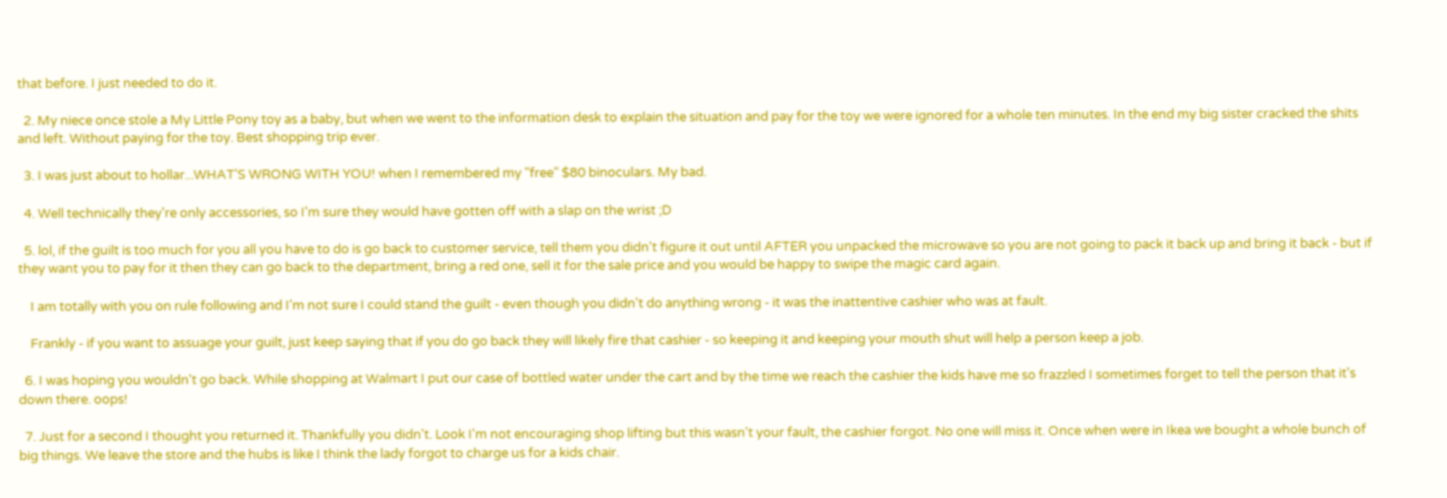that before. I just needed to do it.

  2. My niece once stole a My Little Pony toy as a baby, but when we went to the information desk to explain the situation and pay for the toy we were ignored for a whole ten minutes. In the end my big sister cracked the shits and left. Without paying for the toy. Best shopping trip ever.

  3. I was just about to hollar...WHAT'S WRONG WITH YOU! when I remembered my "free" $80 binoculars. My bad.

  4. Well technically they're only accessories, so I'm sure they would have gotten off with a slap on the wrist ;D

  5. lol, if the guilt is too much for you all you have to do is go back to customer service, tell them you didn't figure it out until AFTER you unpacked the microwave so you are not going to pack it back up and bring it back - but if they want you to pay for it then they can go back to the department, bring a red one, sell it for the sale price and you would be happy to swipe the magic card again.

    I am totally with you on rule following and I'm not sure I could stand the guilt - even though you didn't do anything wrong - it was the inattentive cashier who was at fault.

    Frankly - if you want to assuage your guilt, just keep saying that if you do go back they will likely fire that cashier - so keeping it and keeping your mouth shut will help a person keep a job.

  6. I was hoping you wouldn't go back. While shopping at Walmart I put our case of bottled water under the cart and by the time we reach the cashier the kids have me so frazzled I sometimes forget to tell the person that it's down there. oops!

  7. Just for a second I thought you returned it. Thankfully you didn't. Look I'm not encouraging shop lifting but this wasn't your fault, the cashier forgot. No one will miss it. Once when were in Ikea we bought a whole bunch of big things. We leave the store and the hubs is like I think the lady forgot to charge us for a kids chair.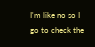I'm like no so I go to check the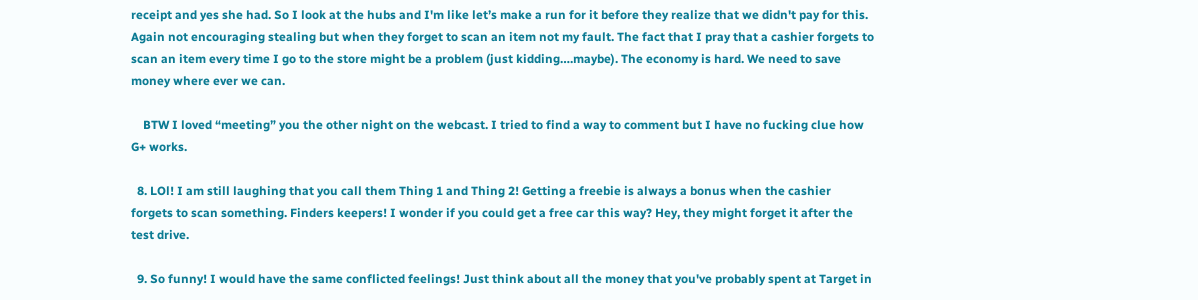receipt and yes she had. So I look at the hubs and I'm like let’s make a run for it before they realize that we didn't pay for this. Again not encouraging stealing but when they forget to scan an item not my fault. The fact that I pray that a cashier forgets to scan an item every time I go to the store might be a problem (just kidding….maybe). The economy is hard. We need to save money where ever we can.

    BTW I loved “meeting” you the other night on the webcast. I tried to find a way to comment but I have no fucking clue how G+ works.

  8. LOl! I am still laughing that you call them Thing 1 and Thing 2! Getting a freebie is always a bonus when the cashier forgets to scan something. Finders keepers! I wonder if you could get a free car this way? Hey, they might forget it after the test drive.

  9. So funny! I would have the same conflicted feelings! Just think about all the money that you've probably spent at Target in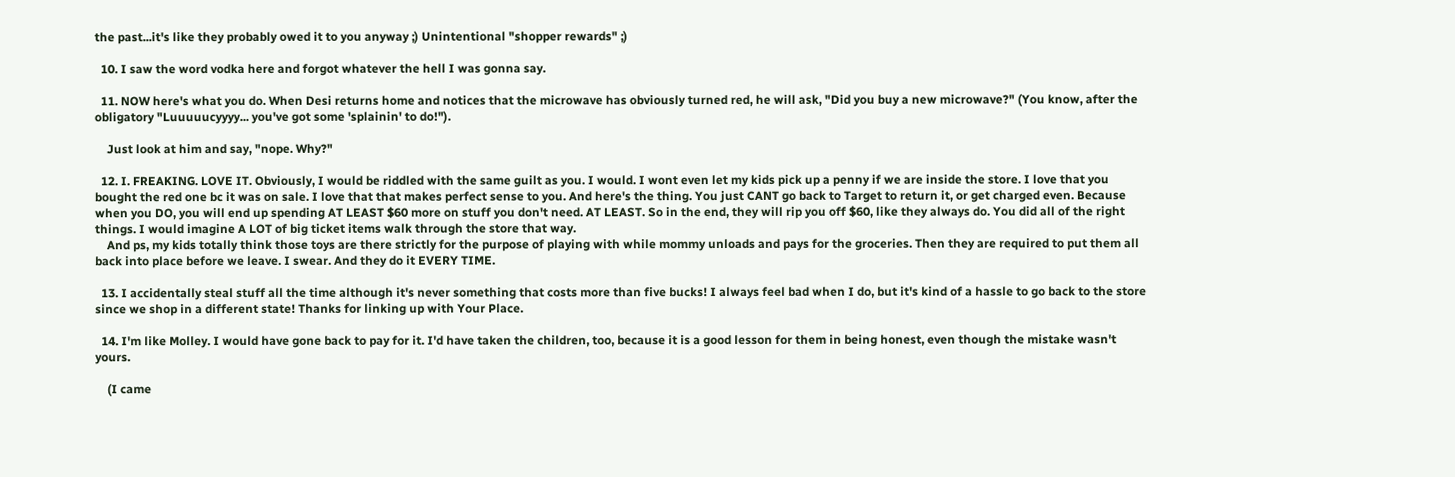the past...it's like they probably owed it to you anyway ;) Unintentional "shopper rewards" ;)

  10. I saw the word vodka here and forgot whatever the hell I was gonna say.

  11. NOW here's what you do. When Desi returns home and notices that the microwave has obviously turned red, he will ask, "Did you buy a new microwave?" (You know, after the obligatory "Luuuuucyyyy... you've got some 'splainin' to do!").

    Just look at him and say, "nope. Why?"

  12. I. FREAKING. LOVE IT. Obviously, I would be riddled with the same guilt as you. I would. I wont even let my kids pick up a penny if we are inside the store. I love that you bought the red one bc it was on sale. I love that that makes perfect sense to you. And here's the thing. You just CANT go back to Target to return it, or get charged even. Because when you DO, you will end up spending AT LEAST $60 more on stuff you don't need. AT LEAST. So in the end, they will rip you off $60, like they always do. You did all of the right things. I would imagine A LOT of big ticket items walk through the store that way.
    And ps, my kids totally think those toys are there strictly for the purpose of playing with while mommy unloads and pays for the groceries. Then they are required to put them all back into place before we leave. I swear. And they do it EVERY TIME.

  13. I accidentally steal stuff all the time although it's never something that costs more than five bucks! I always feel bad when I do, but it's kind of a hassle to go back to the store since we shop in a different state! Thanks for linking up with Your Place.

  14. I'm like Molley. I would have gone back to pay for it. I'd have taken the children, too, because it is a good lesson for them in being honest, even though the mistake wasn't yours.

    (I came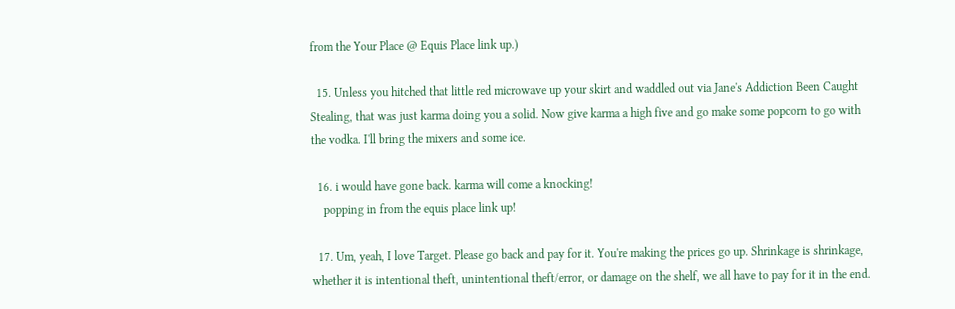from the Your Place @ Equis Place link up.)

  15. Unless you hitched that little red microwave up your skirt and waddled out via Jane's Addiction Been Caught Stealing, that was just karma doing you a solid. Now give karma a high five and go make some popcorn to go with the vodka. I'll bring the mixers and some ice.

  16. i would have gone back. karma will come a knocking!
    popping in from the equis place link up!

  17. Um, yeah, I love Target. Please go back and pay for it. You're making the prices go up. Shrinkage is shrinkage, whether it is intentional theft, unintentional theft/error, or damage on the shelf, we all have to pay for it in the end.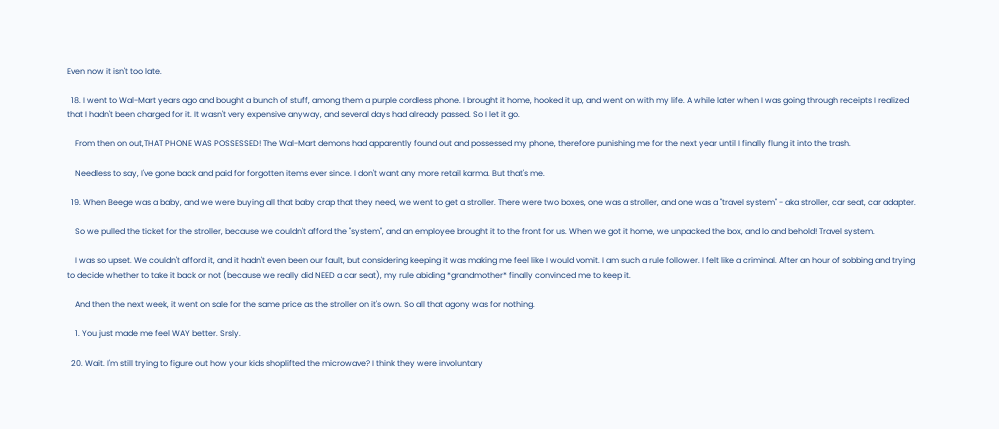Even now it isn't too late.

  18. I went to Wal-Mart years ago and bought a bunch of stuff, among them a purple cordless phone. I brought it home, hooked it up, and went on with my life. A while later when I was going through receipts I realized that I hadn't been charged for it. It wasn't very expensive anyway, and several days had already passed. So I let it go.

    From then on out,THAT PHONE WAS POSSESSED! The Wal-Mart demons had apparently found out and possessed my phone, therefore punishing me for the next year until I finally flung it into the trash.

    Needless to say, I've gone back and paid for forgotten items ever since. I don't want any more retail karma. But that's me.

  19. When Beege was a baby, and we were buying all that baby crap that they need, we went to get a stroller. There were two boxes, one was a stroller, and one was a "travel system" - aka stroller, car seat, car adapter.

    So we pulled the ticket for the stroller, because we couldn't afford the "system", and an employee brought it to the front for us. When we got it home, we unpacked the box, and lo and behold! Travel system.

    I was so upset. We couldn't afford it, and it hadn't even been our fault, but considering keeping it was making me feel like I would vomit. I am such a rule follower. I felt like a criminal. After an hour of sobbing and trying to decide whether to take it back or not (because we really did NEED a car seat), my rule abiding *grandmother* finally convinced me to keep it.

    And then the next week, it went on sale for the same price as the stroller on it's own. So all that agony was for nothing.

    1. You just made me feel WAY better. Srsly.

  20. Wait. I'm still trying to figure out how your kids shoplifted the microwave? I think they were involuntary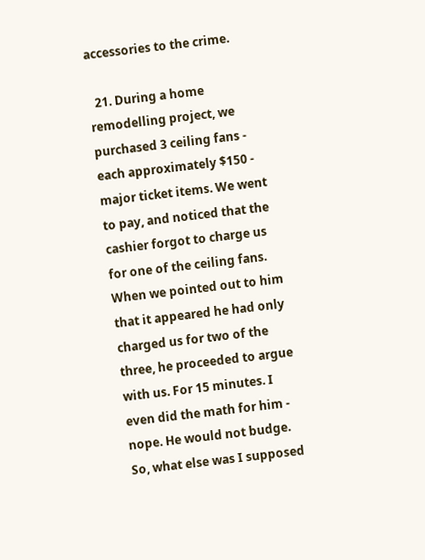accessories to the crime.

  21. During a home remodelling project, we purchased 3 ceiling fans - each approximately $150 - major ticket items. We went to pay, and noticed that the cashier forgot to charge us for one of the ceiling fans. When we pointed out to him that it appeared he had only charged us for two of the three, he proceeded to argue with us. For 15 minutes. I even did the math for him - nope. He would not budge. So, what else was I supposed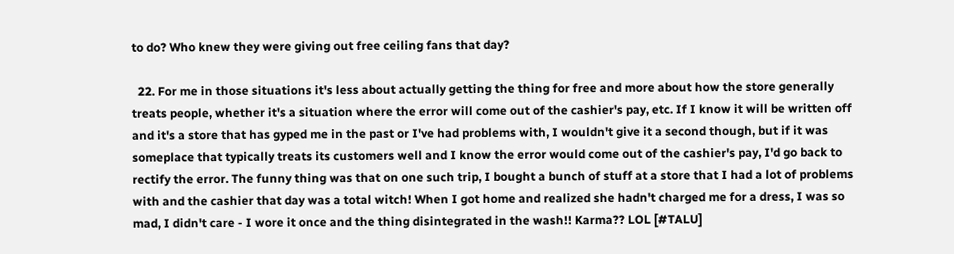to do? Who knew they were giving out free ceiling fans that day?

  22. For me in those situations it's less about actually getting the thing for free and more about how the store generally treats people, whether it's a situation where the error will come out of the cashier's pay, etc. If I know it will be written off and it's a store that has gyped me in the past or I've had problems with, I wouldn't give it a second though, but if it was someplace that typically treats its customers well and I know the error would come out of the cashier's pay, I'd go back to rectify the error. The funny thing was that on one such trip, I bought a bunch of stuff at a store that I had a lot of problems with and the cashier that day was a total witch! When I got home and realized she hadn't charged me for a dress, I was so mad, I didn't care - I wore it once and the thing disintegrated in the wash!! Karma?? LOL [#TALU]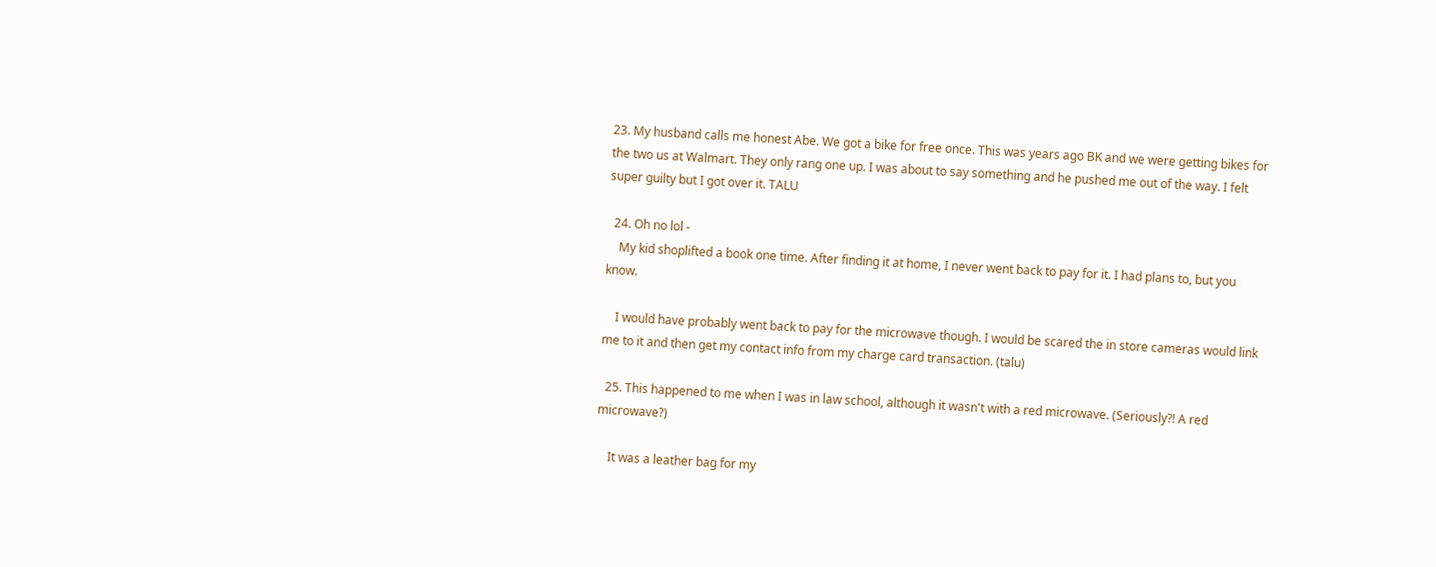23. My husband calls me honest Abe. We got a bike for free once. This was years ago BK and we were getting bikes for the two us at Walmart. They only rang one up. I was about to say something and he pushed me out of the way. I felt super guilty but I got over it. TALU

  24. Oh no lol -
    My kid shoplifted a book one time. After finding it at home, I never went back to pay for it. I had plans to, but you know.

    I would have probably went back to pay for the microwave though. I would be scared the in store cameras would link me to it and then get my contact info from my charge card transaction. (talu)

  25. This happened to me when I was in law school, although it wasn't with a red microwave. (Seriously?! A red microwave?)

    It was a leather bag for my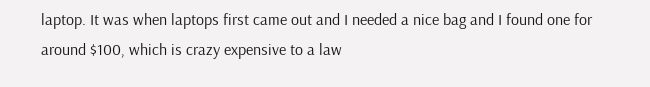laptop. It was when laptops first came out and I needed a nice bag and I found one for around $100, which is crazy expensive to a law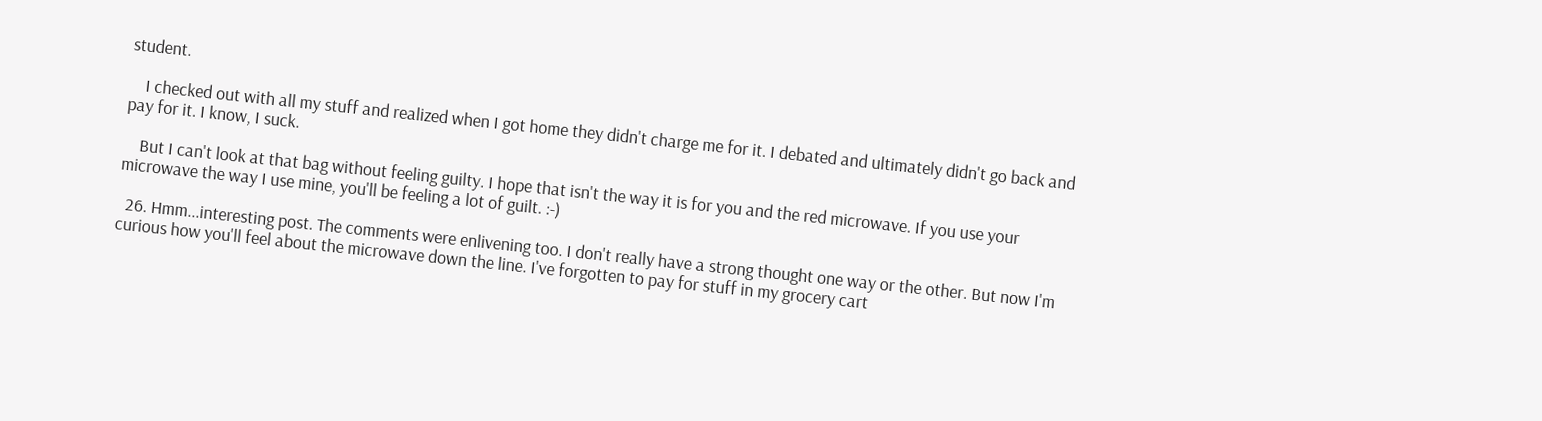student.

    I checked out with all my stuff and realized when I got home they didn't charge me for it. I debated and ultimately didn't go back and pay for it. I know, I suck.

    But I can't look at that bag without feeling guilty. I hope that isn't the way it is for you and the red microwave. If you use your microwave the way I use mine, you'll be feeling a lot of guilt. :-)

  26. Hmm...interesting post. The comments were enlivening too. I don't really have a strong thought one way or the other. But now I'm curious how you'll feel about the microwave down the line. I've forgotten to pay for stuff in my grocery cart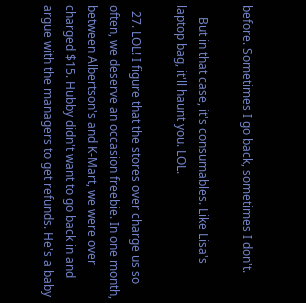before. Sometimes I go back, sometimes I don't.

    But in that case, it's consumables. Like Lisa's laptop bag, it'll haunt you. LOL.

  27. LOL! I figure that the stores over charge us so often, we deserve an occasion freebie. In one month, between Albertson's and K-Mart, we were over charged $15. Hubby didn't want to go back in and argue with the managers to get refunds. He's a baby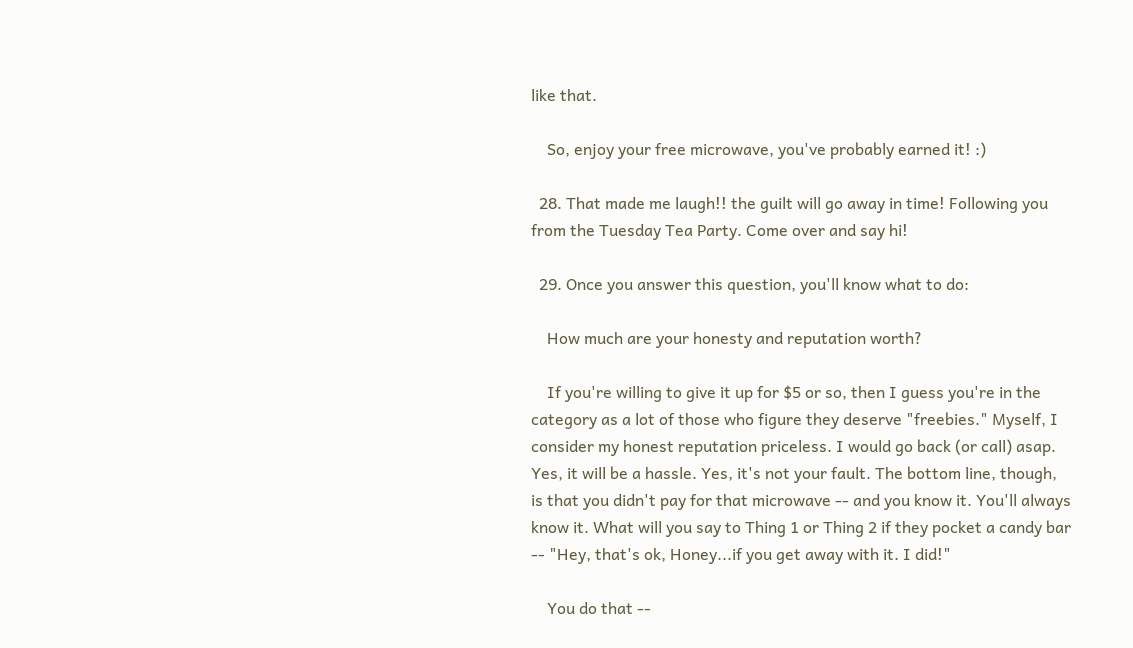like that.

    So, enjoy your free microwave, you've probably earned it! :)

  28. That made me laugh!! the guilt will go away in time! Following you from the Tuesday Tea Party. Come over and say hi!

  29. Once you answer this question, you'll know what to do:

    How much are your honesty and reputation worth?

    If you're willing to give it up for $5 or so, then I guess you're in the category as a lot of those who figure they deserve "freebies." Myself, I consider my honest reputation priceless. I would go back (or call) asap. Yes, it will be a hassle. Yes, it's not your fault. The bottom line, though, is that you didn't pay for that microwave -- and you know it. You'll always know it. What will you say to Thing 1 or Thing 2 if they pocket a candy bar -- "Hey, that's ok, Honey...if you get away with it. I did!"

    You do that --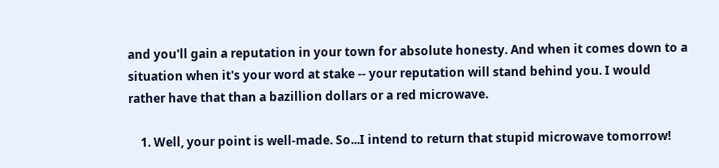and you'll gain a reputation in your town for absolute honesty. And when it comes down to a situation when it's your word at stake -- your reputation will stand behind you. I would rather have that than a bazillion dollars or a red microwave.

    1. Well, your point is well-made. So...I intend to return that stupid microwave tomorrow!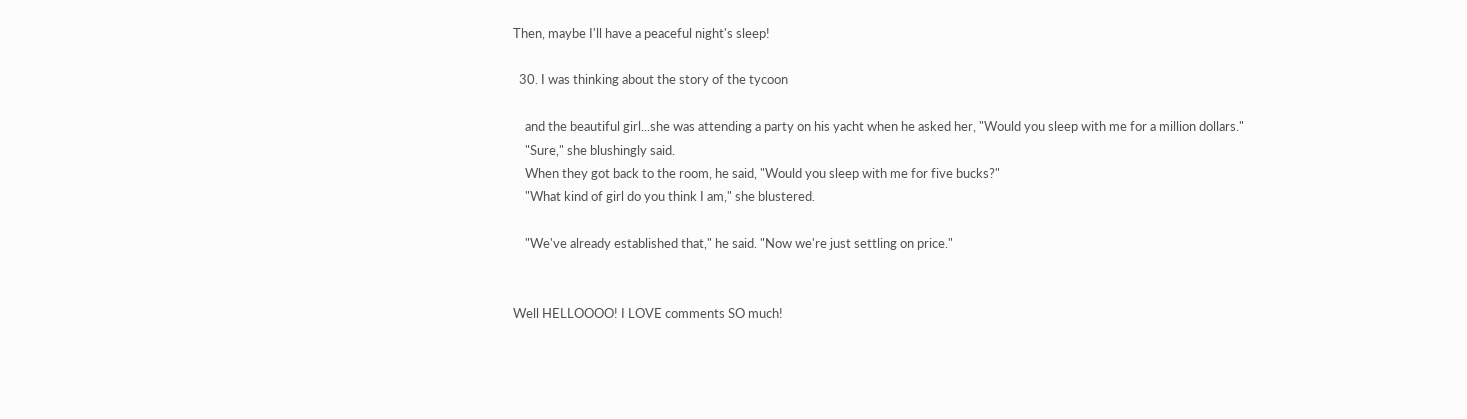Then, maybe I'll have a peaceful night's sleep!

  30. I was thinking about the story of the tycoon

    and the beautiful girl...she was attending a party on his yacht when he asked her, "Would you sleep with me for a million dollars."
    "Sure," she blushingly said.
    When they got back to the room, he said, "Would you sleep with me for five bucks?"
    "What kind of girl do you think I am," she blustered.

    "We've already established that," he said. "Now we're just settling on price."


Well HELLOOOO! I LOVE comments SO much!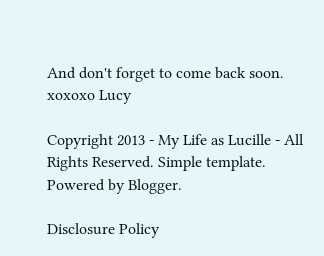And don't forget to come back soon. xoxoxo Lucy

Copyright 2013 - My Life as Lucille - All Rights Reserved. Simple template. Powered by Blogger.

Disclosure Policy